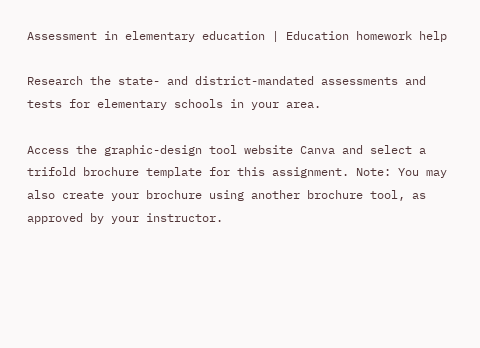Assessment in elementary education | Education homework help

Research the state- and district-mandated assessments and tests for elementary schools in your area.

Access the graphic-design tool website Canva and select a trifold brochure template for this assignment. Note: You may also create your brochure using another brochure tool, as approved by your instructor.